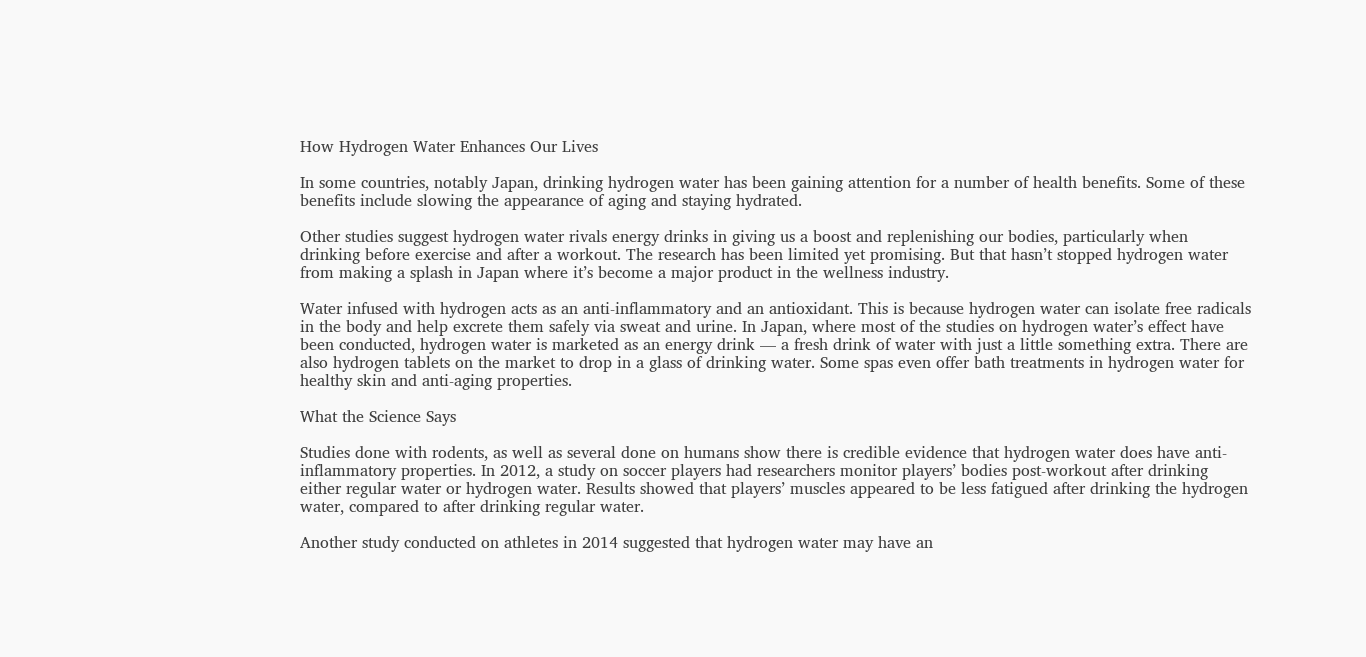How Hydrogen Water Enhances Our Lives

In some countries, notably Japan, drinking hydrogen water has been gaining attention for a number of health benefits. Some of these benefits include slowing the appearance of aging and staying hydrated.

Other studies suggest hydrogen water rivals energy drinks in giving us a boost and replenishing our bodies, particularly when drinking before exercise and after a workout. The research has been limited yet promising. But that hasn’t stopped hydrogen water from making a splash in Japan where it’s become a major product in the wellness industry.

Water infused with hydrogen acts as an anti-inflammatory and an antioxidant. This is because hydrogen water can isolate free radicals in the body and help excrete them safely via sweat and urine. In Japan, where most of the studies on hydrogen water’s effect have been conducted, hydrogen water is marketed as an energy drink — a fresh drink of water with just a little something extra. There are also hydrogen tablets on the market to drop in a glass of drinking water. Some spas even offer bath treatments in hydrogen water for healthy skin and anti-aging properties.

What the Science Says

Studies done with rodents, as well as several done on humans show there is credible evidence that hydrogen water does have anti-inflammatory properties. In 2012, a study on soccer players had researchers monitor players’ bodies post-workout after drinking either regular water or hydrogen water. Results showed that players’ muscles appeared to be less fatigued after drinking the hydrogen water, compared to after drinking regular water.

Another study conducted on athletes in 2014 suggested that hydrogen water may have an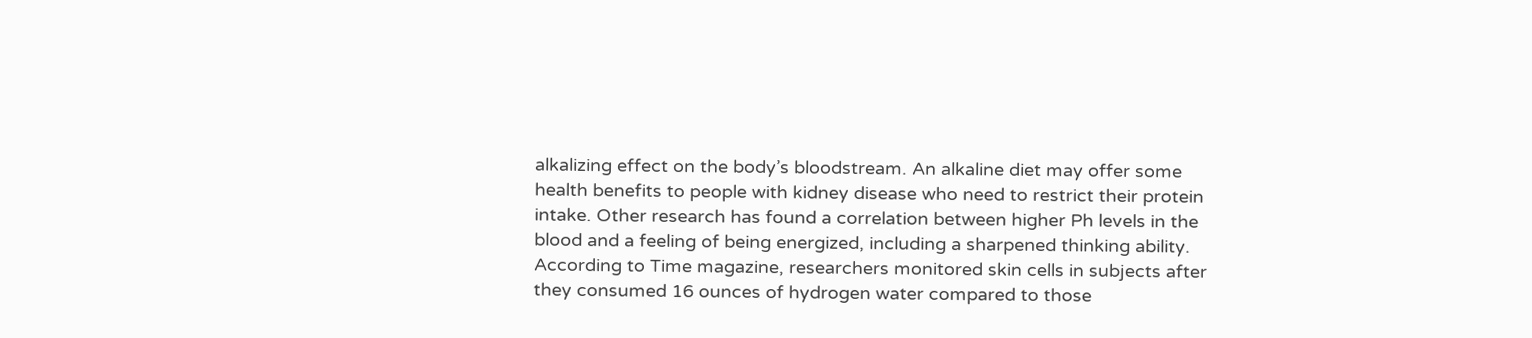alkalizing effect on the body’s bloodstream. An alkaline diet may offer some health benefits to people with kidney disease who need to restrict their protein intake. Other research has found a correlation between higher Ph levels in the blood and a feeling of being energized, including a sharpened thinking ability.  According to Time magazine, researchers monitored skin cells in subjects after they consumed 16 ounces of hydrogen water compared to those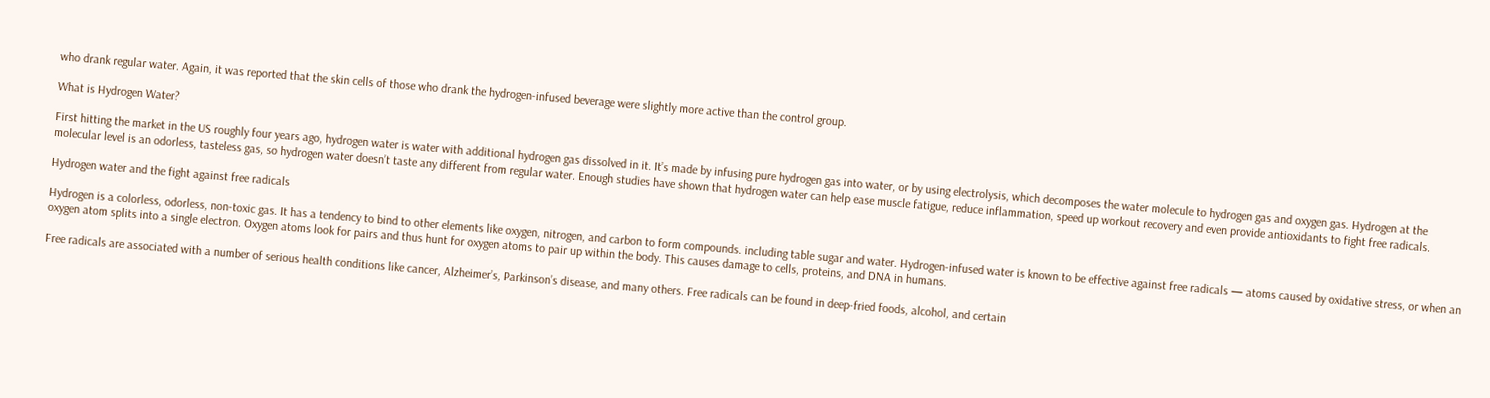who drank regular water. Again, it was reported that the skin cells of those who drank the hydrogen-infused beverage were slightly more active than the control group.

What is Hydrogen Water?

First hitting the market in the US roughly four years ago, hydrogen water is water with additional hydrogen gas dissolved in it. It’s made by infusing pure hydrogen gas into water, or by using electrolysis, which decomposes the water molecule to hydrogen gas and oxygen gas. Hydrogen at the molecular level is an odorless, tasteless gas, so hydrogen water doesn’t taste any different from regular water. Enough studies have shown that hydrogen water can help ease muscle fatigue, reduce inflammation, speed up workout recovery and even provide antioxidants to fight free radicals.

Hydrogen water and the fight against free radicals

Hydrogen is a colorless, odorless, non-toxic gas. It has a tendency to bind to other elements like oxygen, nitrogen, and carbon to form compounds. including table sugar and water. Hydrogen-infused water is known to be effective against free radicals — atoms caused by oxidative stress, or when an oxygen atom splits into a single electron. Oxygen atoms look for pairs and thus hunt for oxygen atoms to pair up within the body. This causes damage to cells, proteins, and DNA in humans.

Free radicals are associated with a number of serious health conditions like cancer, Alzheimer’s, Parkinson’s disease, and many others. Free radicals can be found in deep-fried foods, alcohol, and certain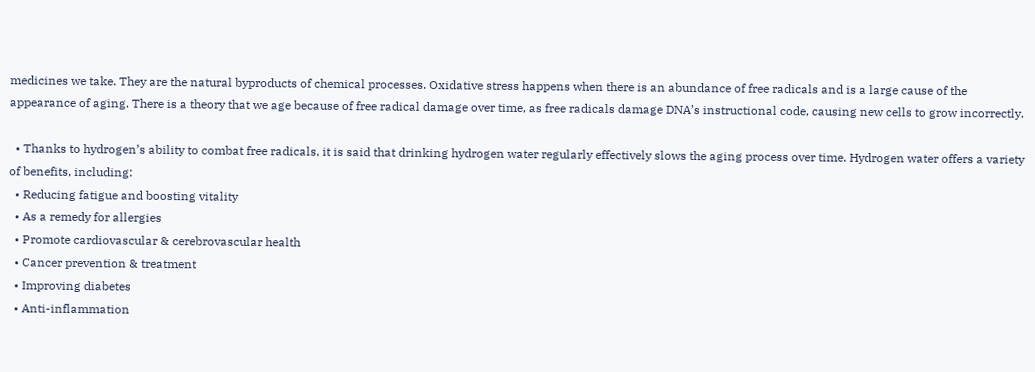medicines we take. They are the natural byproducts of chemical processes. Oxidative stress happens when there is an abundance of free radicals and is a large cause of the appearance of aging. There is a theory that we age because of free radical damage over time, as free radicals damage DNA’s instructional code, causing new cells to grow incorrectly.

  • Thanks to hydrogen’s ability to combat free radicals, it is said that drinking hydrogen water regularly effectively slows the aging process over time. Hydrogen water offers a variety of benefits, including:
  • Reducing fatigue and boosting vitality
  • As a remedy for allergies
  • Promote cardiovascular & cerebrovascular health
  • Cancer prevention & treatment
  • Improving diabetes
  • Anti-inflammation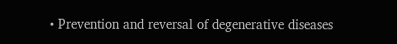• Prevention and reversal of degenerative diseases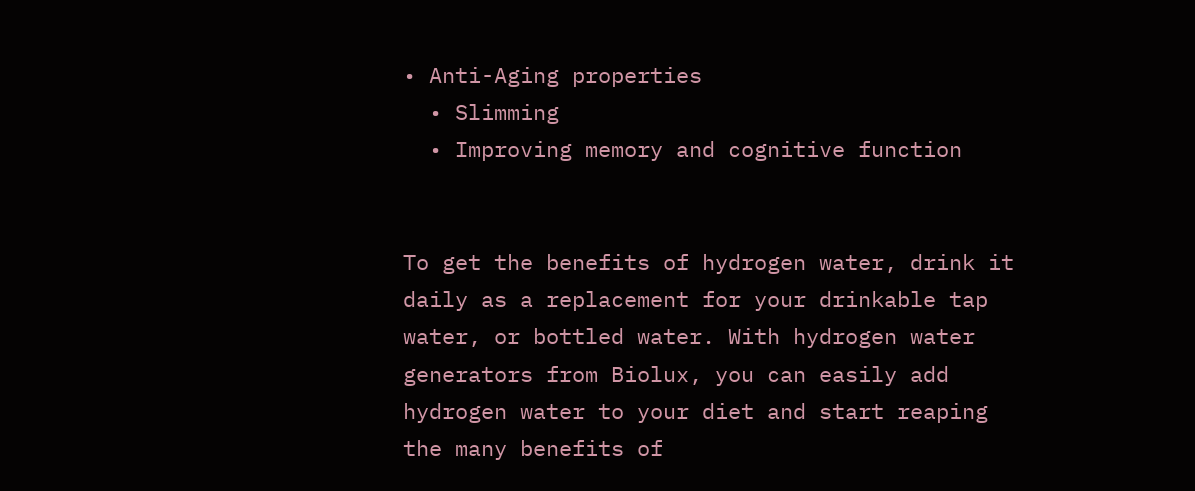• Anti-Aging properties
  • Slimming
  • Improving memory and cognitive function


To get the benefits of hydrogen water, drink it daily as a replacement for your drinkable tap water, or bottled water. With hydrogen water generators from Biolux, you can easily add hydrogen water to your diet and start reaping the many benefits of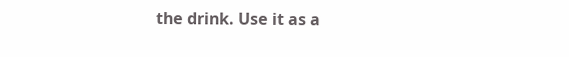the drink. Use it as a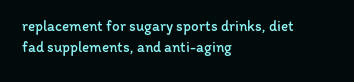replacement for sugary sports drinks, diet fad supplements, and anti-aging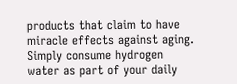products that claim to have miracle effects against aging. Simply consume hydrogen water as part of your daily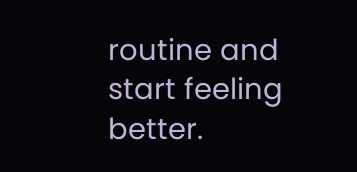routine and start feeling better.